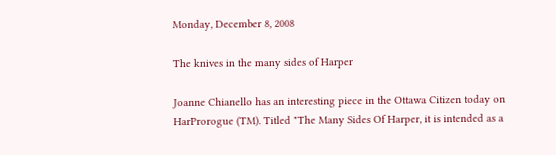Monday, December 8, 2008

The knives in the many sides of Harper

Joanne Chianello has an interesting piece in the Ottawa Citizen today on HarProrogue (TM). Titled "The Many Sides Of Harper, it is intended as a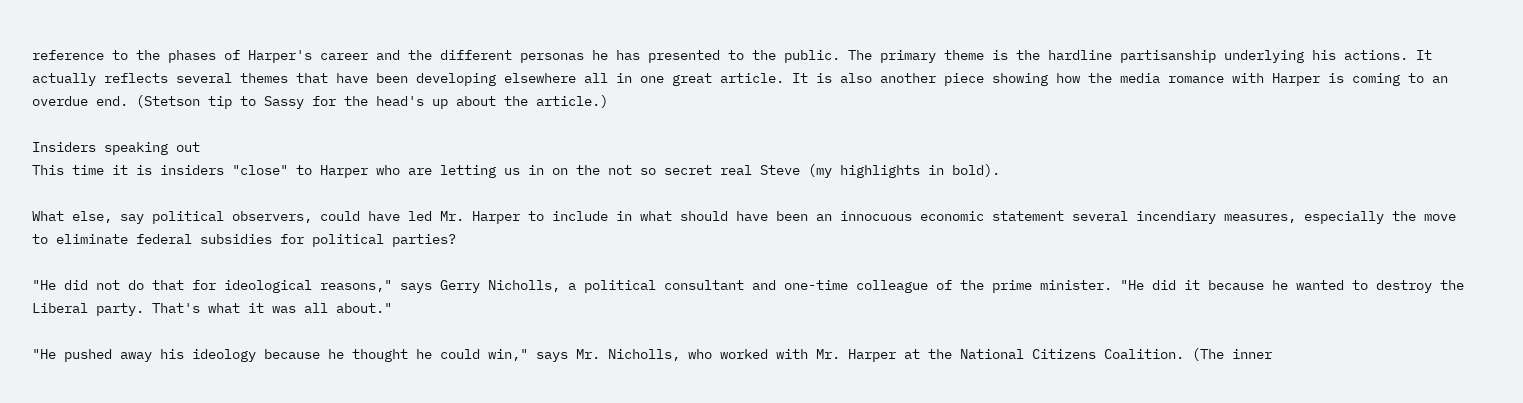reference to the phases of Harper's career and the different personas he has presented to the public. The primary theme is the hardline partisanship underlying his actions. It actually reflects several themes that have been developing elsewhere all in one great article. It is also another piece showing how the media romance with Harper is coming to an overdue end. (Stetson tip to Sassy for the head's up about the article.)

Insiders speaking out
This time it is insiders "close" to Harper who are letting us in on the not so secret real Steve (my highlights in bold).

What else, say political observers, could have led Mr. Harper to include in what should have been an innocuous economic statement several incendiary measures, especially the move to eliminate federal subsidies for political parties?

"He did not do that for ideological reasons," says Gerry Nicholls, a political consultant and one-time colleague of the prime minister. "He did it because he wanted to destroy the Liberal party. That's what it was all about."

"He pushed away his ideology because he thought he could win," says Mr. Nicholls, who worked with Mr. Harper at the National Citizens Coalition. (The inner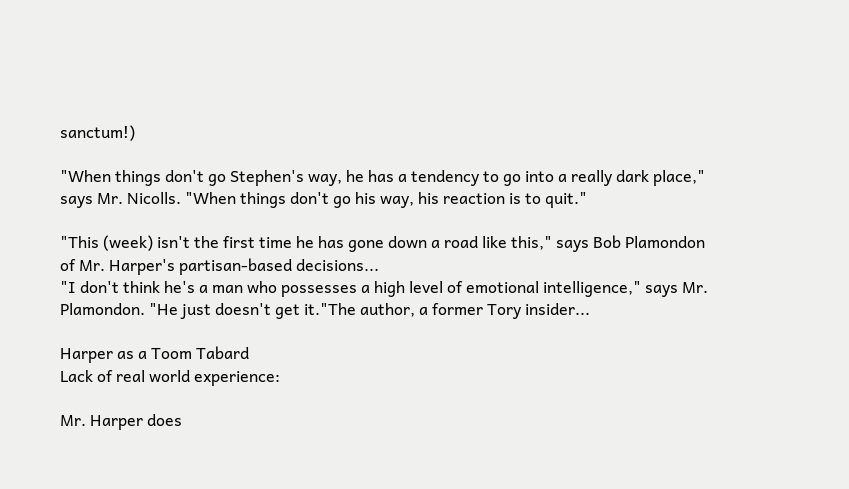sanctum!)

"When things don't go Stephen's way, he has a tendency to go into a really dark place," says Mr. Nicolls. "When things don't go his way, his reaction is to quit."

"This (week) isn't the first time he has gone down a road like this," says Bob Plamondon of Mr. Harper's partisan-based decisions...
"I don't think he's a man who possesses a high level of emotional intelligence," says Mr. Plamondon. "He just doesn't get it."The author, a former Tory insider...

Harper as a Toom Tabard
Lack of real world experience:

Mr. Harper does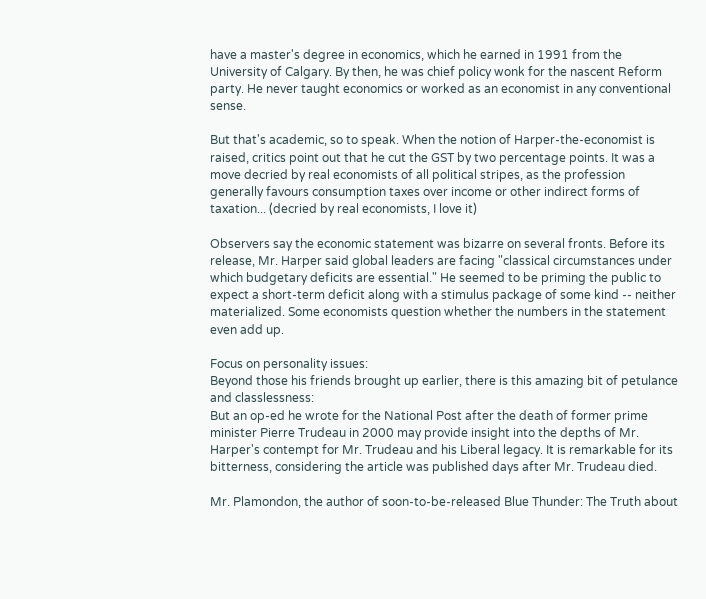have a master's degree in economics, which he earned in 1991 from the University of Calgary. By then, he was chief policy wonk for the nascent Reform party. He never taught economics or worked as an economist in any conventional sense.

But that's academic, so to speak. When the notion of Harper-the-economist is raised, critics point out that he cut the GST by two percentage points. It was a move decried by real economists of all political stripes, as the profession generally favours consumption taxes over income or other indirect forms of taxation... (decried by real economists, I love it)

Observers say the economic statement was bizarre on several fronts. Before its release, Mr. Harper said global leaders are facing "classical circumstances under which budgetary deficits are essential." He seemed to be priming the public to expect a short-term deficit along with a stimulus package of some kind -- neither materialized. Some economists question whether the numbers in the statement even add up.

Focus on personality issues:
Beyond those his friends brought up earlier, there is this amazing bit of petulance and classlessness:
But an op-ed he wrote for the National Post after the death of former prime minister Pierre Trudeau in 2000 may provide insight into the depths of Mr. Harper's contempt for Mr. Trudeau and his Liberal legacy. It is remarkable for its bitterness, considering the article was published days after Mr. Trudeau died.

Mr. Plamondon, the author of soon-to-be-released Blue Thunder: The Truth about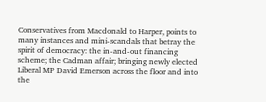Conservatives from Macdonald to Harper, points to many instances and mini-scandals that betray the spirit of democracy: the in-and-out financing scheme; the Cadman affair; bringing newly elected Liberal MP David Emerson across the floor and into the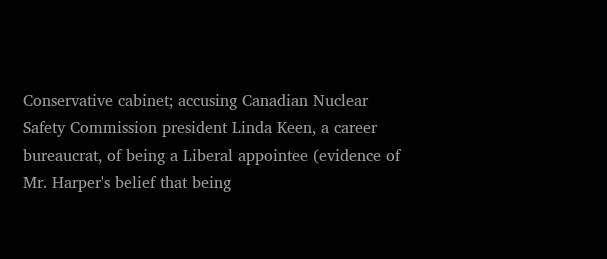Conservative cabinet; accusing Canadian Nuclear Safety Commission president Linda Keen, a career bureaucrat, of being a Liberal appointee (evidence of Mr. Harper's belief that being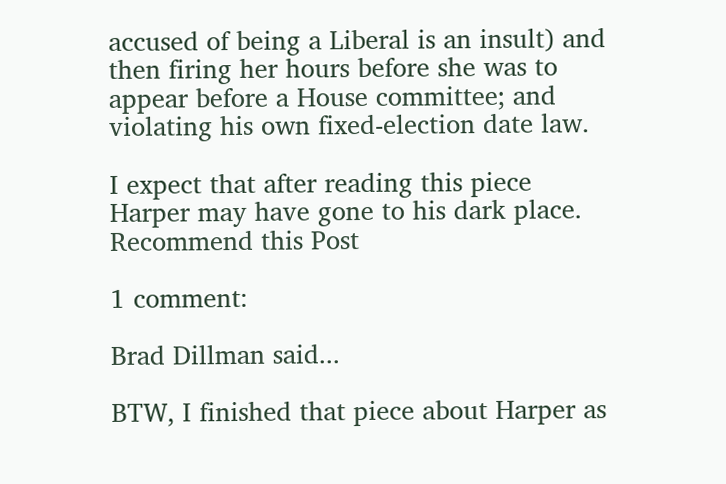accused of being a Liberal is an insult) and then firing her hours before she was to appear before a House committee; and violating his own fixed-election date law.

I expect that after reading this piece Harper may have gone to his dark place.
Recommend this Post

1 comment:

Brad Dillman said...

BTW, I finished that piece about Harper as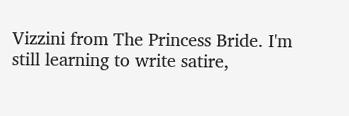Vizzini from The Princess Bride. I'm still learning to write satire,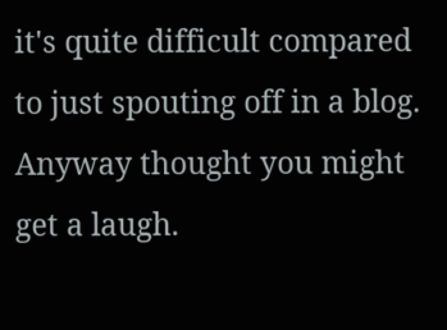it's quite difficult compared to just spouting off in a blog. Anyway thought you might get a laugh.